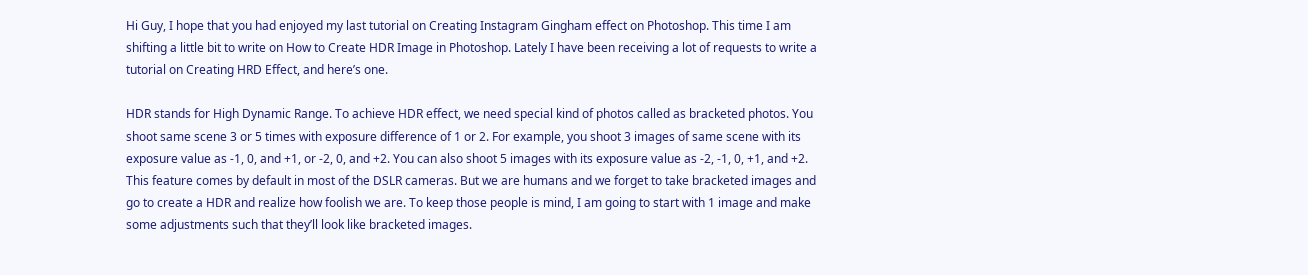Hi Guy, I hope that you had enjoyed my last tutorial on Creating Instagram Gingham effect on Photoshop. This time I am shifting a little bit to write on How to Create HDR Image in Photoshop. Lately I have been receiving a lot of requests to write a tutorial on Creating HRD Effect, and here’s one.

HDR stands for High Dynamic Range. To achieve HDR effect, we need special kind of photos called as bracketed photos. You shoot same scene 3 or 5 times with exposure difference of 1 or 2. For example, you shoot 3 images of same scene with its exposure value as -1, 0, and +1, or -2, 0, and +2. You can also shoot 5 images with its exposure value as -2, -1, 0, +1, and +2. This feature comes by default in most of the DSLR cameras. But we are humans and we forget to take bracketed images and go to create a HDR and realize how foolish we are. To keep those people is mind, I am going to start with 1 image and make some adjustments such that they’ll look like bracketed images.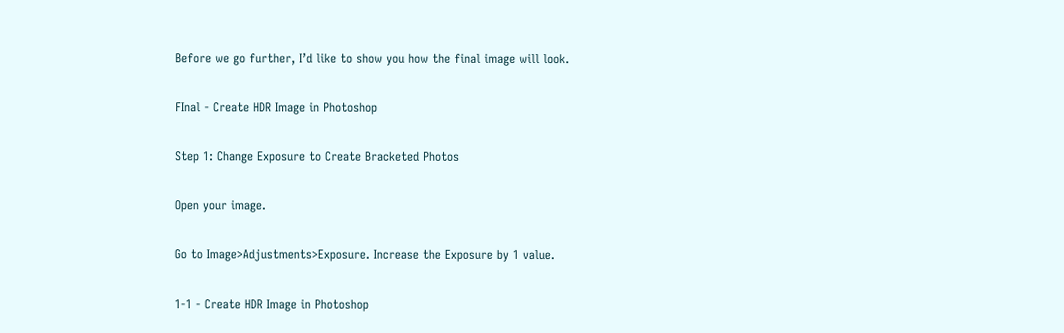Before we go further, I’d like to show you how the final image will look.

FInal - Create HDR Image in Photoshop

Step 1: Change Exposure to Create Bracketed Photos

Open your image.

Go to Image>Adjustments>Exposure. Increase the Exposure by 1 value.

1-1 - Create HDR Image in Photoshop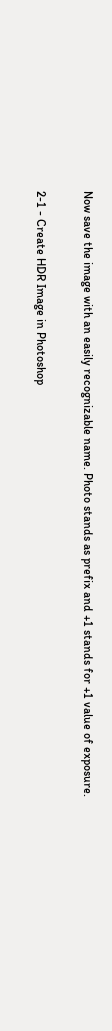Now save the image with an easily recognizable name. Photo stands as prefix and +1 stands for +1 value of exposure.

2-1 - Create HDR Image in Photoshop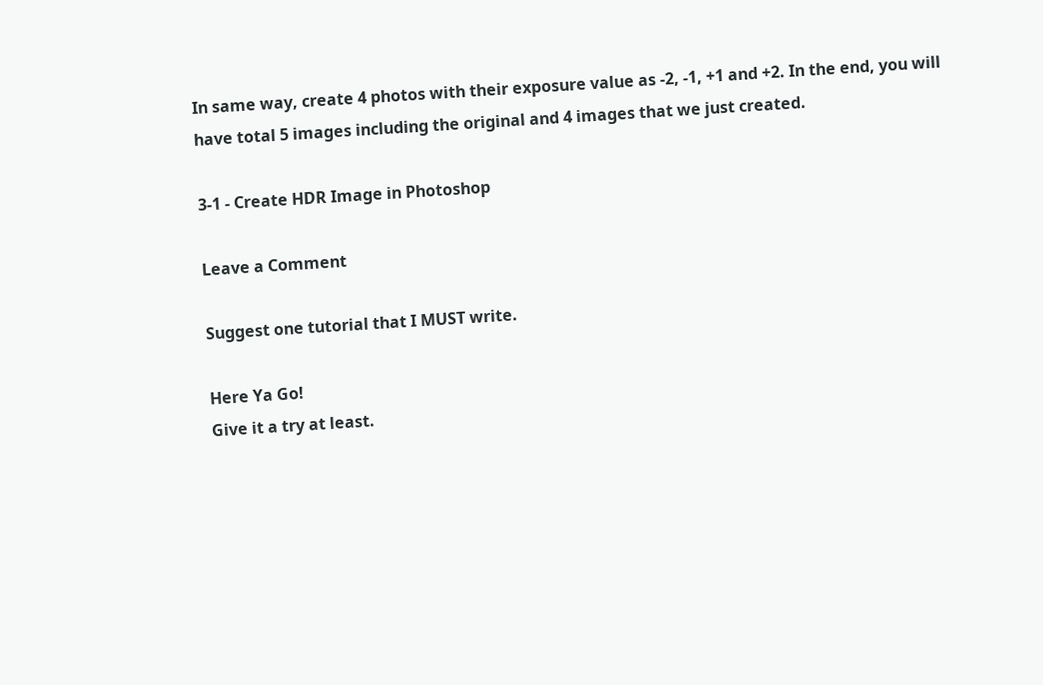In same way, create 4 photos with their exposure value as -2, -1, +1 and +2. In the end, you will have total 5 images including the original and 4 images that we just created.

3-1 - Create HDR Image in Photoshop

Leave a Comment

Suggest one tutorial that I MUST write.

Here Ya Go!
Give it a try at least.